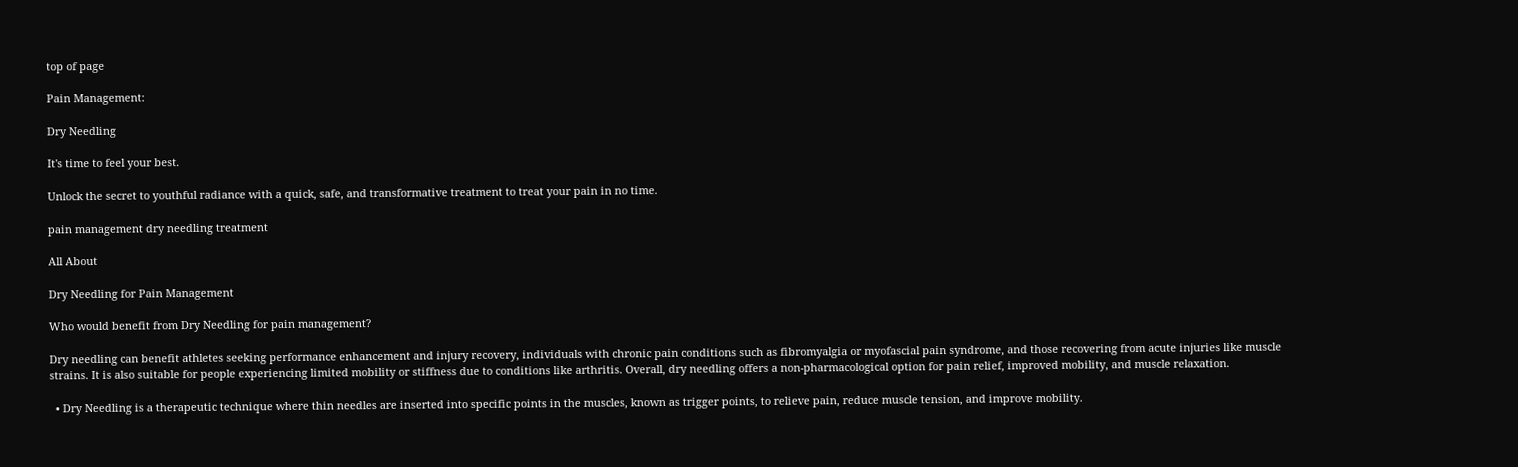top of page

Pain Management:

Dry Needling

It's time to feel your best.

Unlock the secret to youthful radiance with a quick, safe, and transformative treatment to treat your pain in no time.

pain management dry needling treatment

All About

Dry Needling for Pain Management

Who would benefit from Dry Needling for pain management?

Dry needling can benefit athletes seeking performance enhancement and injury recovery, individuals with chronic pain conditions such as fibromyalgia or myofascial pain syndrome, and those recovering from acute injuries like muscle strains. It is also suitable for people experiencing limited mobility or stiffness due to conditions like arthritis. Overall, dry needling offers a non-pharmacological option for pain relief, improved mobility, and muscle relaxation.

  • Dry Needling is a therapeutic technique where thin needles are inserted into specific points in the muscles, known as trigger points, to relieve pain, reduce muscle tension, and improve mobility.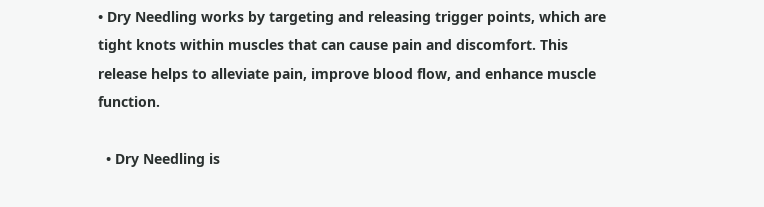• Dry Needling works by targeting and releasing trigger points, which are tight knots within muscles that can cause pain and discomfort. This release helps to alleviate pain, improve blood flow, and enhance muscle function.

  • Dry Needling is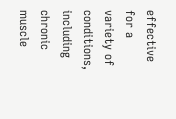effective for a variety of conditions, including chronic muscle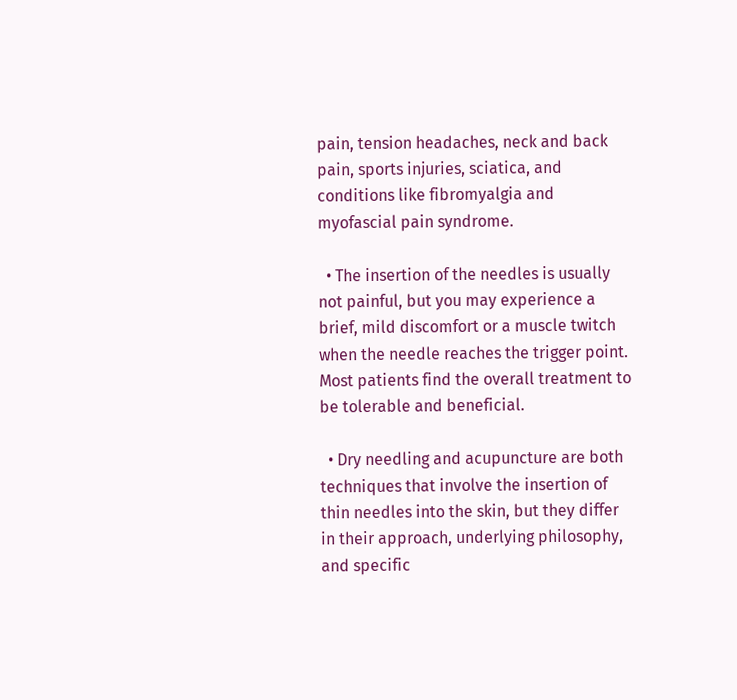pain, tension headaches, neck and back pain, sports injuries, sciatica, and conditions like fibromyalgia and myofascial pain syndrome.

  • The insertion of the needles is usually not painful, but you may experience a brief, mild discomfort or a muscle twitch when the needle reaches the trigger point. Most patients find the overall treatment to be tolerable and beneficial.

  • Dry needling and acupuncture are both techniques that involve the insertion of thin needles into the skin, but they differ in their approach, underlying philosophy, and specific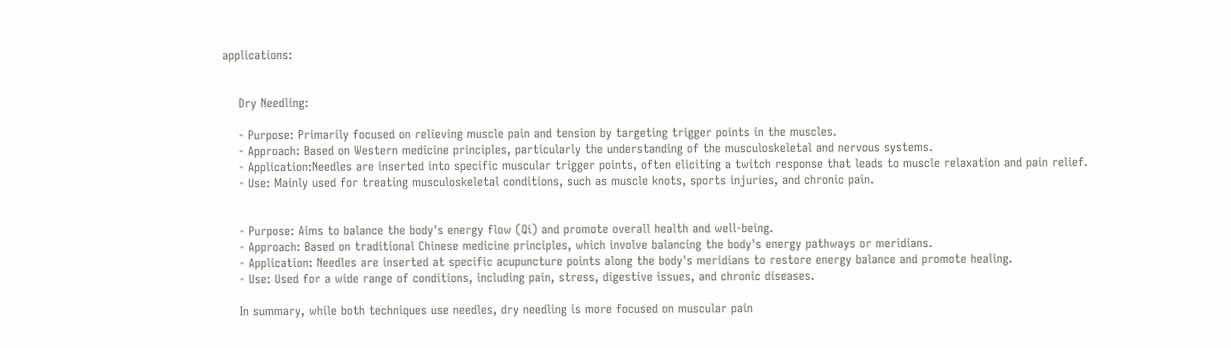applications:


    Dry Needling:

    - Purpose: Primarily focused on relieving muscle pain and tension by targeting trigger points in the muscles.
    - Approach: Based on Western medicine principles, particularly the understanding of the musculoskeletal and nervous systems.
    - Application:Needles are inserted into specific muscular trigger points, often eliciting a twitch response that leads to muscle relaxation and pain relief.
    - Use: Mainly used for treating musculoskeletal conditions, such as muscle knots, sports injuries, and chronic pain.


    - Purpose: Aims to balance the body's energy flow (Qi) and promote overall health and well-being.
    - Approach: Based on traditional Chinese medicine principles, which involve balancing the body's energy pathways or meridians.
    - Application: Needles are inserted at specific acupuncture points along the body's meridians to restore energy balance and promote healing.
    - Use: Used for a wide range of conditions, including pain, stress, digestive issues, and chronic diseases.

    In summary, while both techniques use needles, dry needling is more focused on muscular pain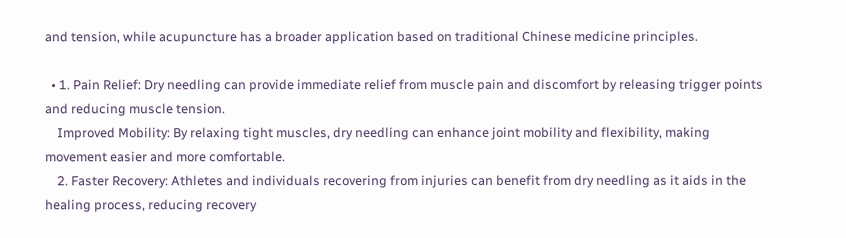and tension, while acupuncture has a broader application based on traditional Chinese medicine principles.

  • 1. Pain Relief: Dry needling can provide immediate relief from muscle pain and discomfort by releasing trigger points and reducing muscle tension.
    Improved Mobility: By relaxing tight muscles, dry needling can enhance joint mobility and flexibility, making movement easier and more comfortable.
    2. Faster Recovery: Athletes and individuals recovering from injuries can benefit from dry needling as it aids in the healing process, reducing recovery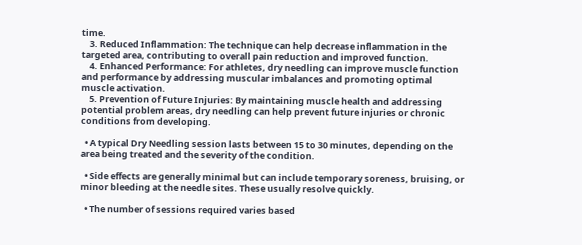time.
    3. Reduced Inflammation: The technique can help decrease inflammation in the targeted area, contributing to overall pain reduction and improved function.
    4. Enhanced Performance: For athletes, dry needling can improve muscle function and performance by addressing muscular imbalances and promoting optimal muscle activation.
    5. Prevention of Future Injuries: By maintaining muscle health and addressing potential problem areas, dry needling can help prevent future injuries or chronic conditions from developing.

  • A typical Dry Needling session lasts between 15 to 30 minutes, depending on the area being treated and the severity of the condition.

  • Side effects are generally minimal but can include temporary soreness, bruising, or minor bleeding at the needle sites. These usually resolve quickly.

  • The number of sessions required varies based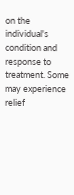on the individual's condition and response to treatment. Some may experience relief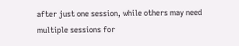after just one session, while others may need multiple sessions for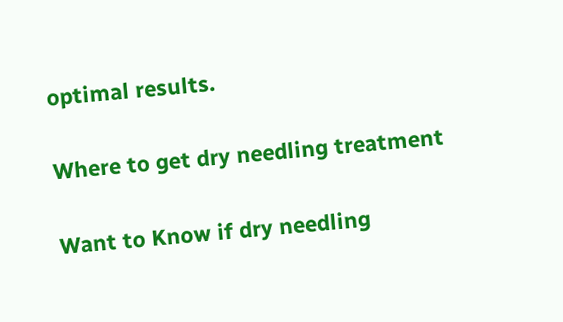optimal results.

Where to get dry needling treatment

Want to Know if dry needling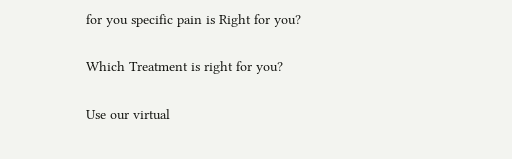for you specific pain is Right for you?

Which Treatment is right for you?

Use our virtual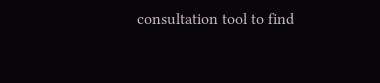consultation tool to find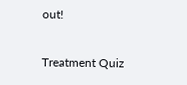out!

Treatment Quiz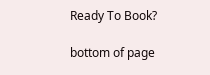Ready To Book?

bottom of page